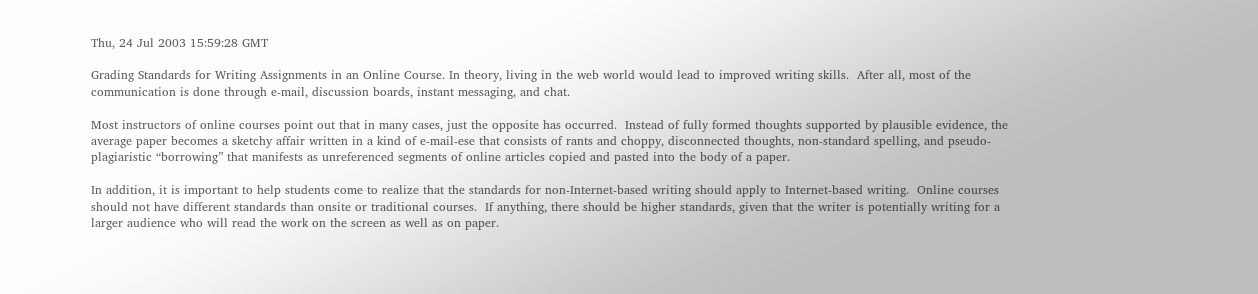Thu, 24 Jul 2003 15:59:28 GMT

Grading Standards for Writing Assignments in an Online Course. In theory, living in the web world would lead to improved writing skills.  After all, most of the communication is done through e-mail, discussion boards, instant messaging, and chat.

Most instructors of online courses point out that in many cases, just the opposite has occurred.  Instead of fully formed thoughts supported by plausible evidence, the average paper becomes a sketchy affair written in a kind of e-mail-ese that consists of rants and choppy, disconnected thoughts, non-standard spelling, and pseudo-plagiaristic “borrowing” that manifests as unreferenced segments of online articles copied and pasted into the body of a paper.

In addition, it is important to help students come to realize that the standards for non-Internet-based writing should apply to Internet-based writing.  Online courses should not have different standards than onsite or traditional courses.  If anything, there should be higher standards, given that the writer is potentially writing for a larger audience who will read the work on the screen as well as on paper.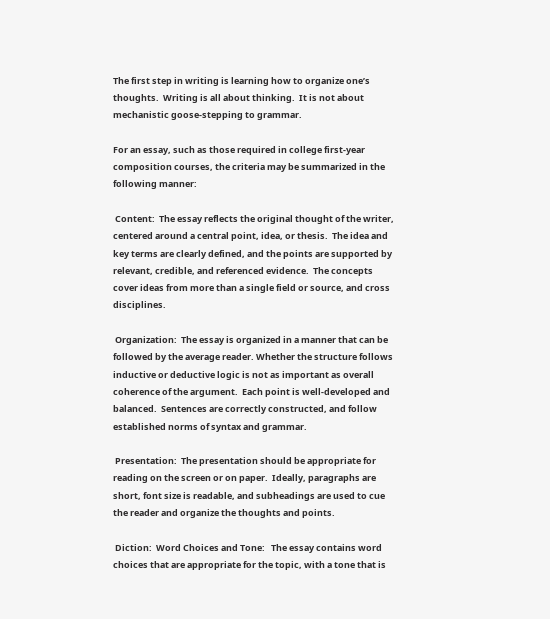The first step in writing is learning how to organize one’s thoughts.  Writing is all about thinking.  It is not about mechanistic goose-stepping to grammar.

For an essay, such as those required in college first-year composition courses, the criteria may be summarized in the following manner:

 Content:  The essay reflects the original thought of the writer, centered around a central point, idea, or thesis.  The idea and key terms are clearly defined, and the points are supported by relevant, credible, and referenced evidence.  The concepts cover ideas from more than a single field or source, and cross disciplines.

 Organization:  The essay is organized in a manner that can be followed by the average reader. Whether the structure follows inductive or deductive logic is not as important as overall coherence of the argument.  Each point is well-developed and balanced.  Sentences are correctly constructed, and follow established norms of syntax and grammar.

 Presentation:  The presentation should be appropriate for reading on the screen or on paper.  Ideally, paragraphs are short, font size is readable, and subheadings are used to cue the reader and organize the thoughts and points.

 Diction:  Word Choices and Tone:   The essay contains word choices that are appropriate for the topic, with a tone that is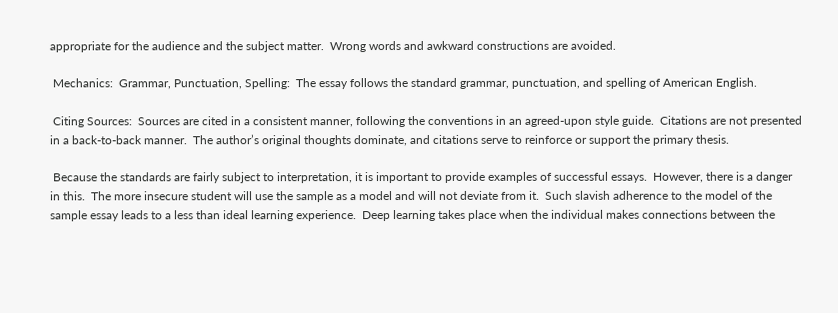appropriate for the audience and the subject matter.  Wrong words and awkward constructions are avoided.

 Mechanics:  Grammar, Punctuation, Spelling:  The essay follows the standard grammar, punctuation, and spelling of American English.

 Citing Sources:  Sources are cited in a consistent manner, following the conventions in an agreed-upon style guide.  Citations are not presented in a back-to-back manner.  The author’s original thoughts dominate, and citations serve to reinforce or support the primary thesis.

 Because the standards are fairly subject to interpretation, it is important to provide examples of successful essays.  However, there is a danger in this.  The more insecure student will use the sample as a model and will not deviate from it.  Such slavish adherence to the model of the sample essay leads to a less than ideal learning experience.  Deep learning takes place when the individual makes connections between the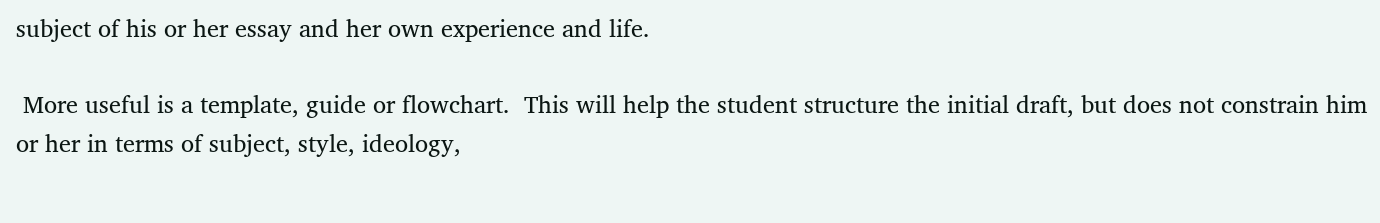subject of his or her essay and her own experience and life.

 More useful is a template, guide or flowchart.  This will help the student structure the initial draft, but does not constrain him or her in terms of subject, style, ideology,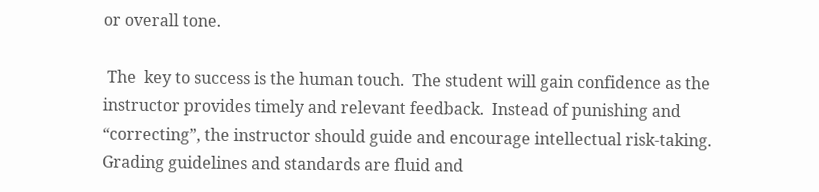or overall tone.

 The  key to success is the human touch.  The student will gain confidence as the instructor provides timely and relevant feedback.  Instead of punishing and “correcting”, the instructor should guide and encourage intellectual risk-taking.  Grading guidelines and standards are fluid and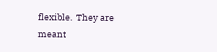flexible.  They are meant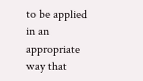to be applied in an appropriate way that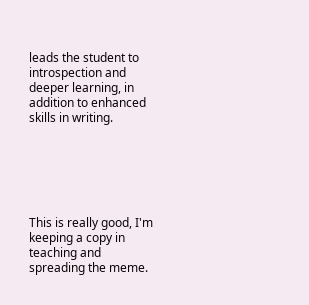leads the student to introspection and deeper learning, in addition to enhanced skills in writing.






This is really good, I'm keeping a copy in teaching and spreading the meme.